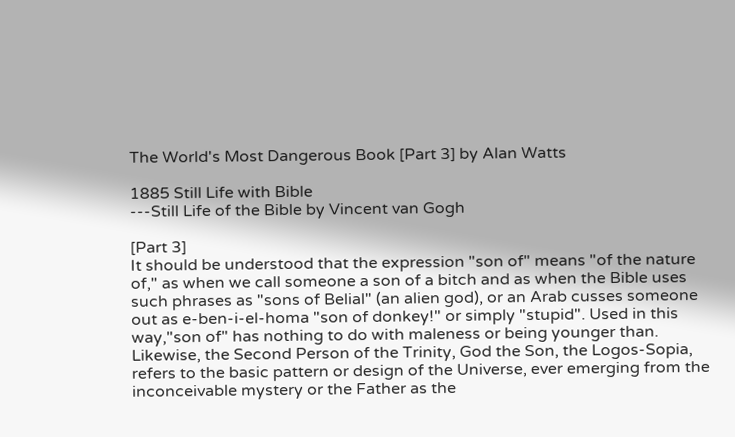The World's Most Dangerous Book [Part 3] by Alan Watts

1885 Still Life with Bible
---Still Life of the Bible by Vincent van Gogh

[Part 3]
It should be understood that the expression "son of" means "of the nature of," as when we call someone a son of a bitch and as when the Bible uses such phrases as "sons of Belial" (an alien god), or an Arab cusses someone out as e-ben-i-el-homa "son of donkey!" or simply "stupid". Used in this way,"son of" has nothing to do with maleness or being younger than. Likewise, the Second Person of the Trinity, God the Son, the Logos-Sopia, refers to the basic pattern or design of the Universe, ever emerging from the inconceivable mystery or the Father as the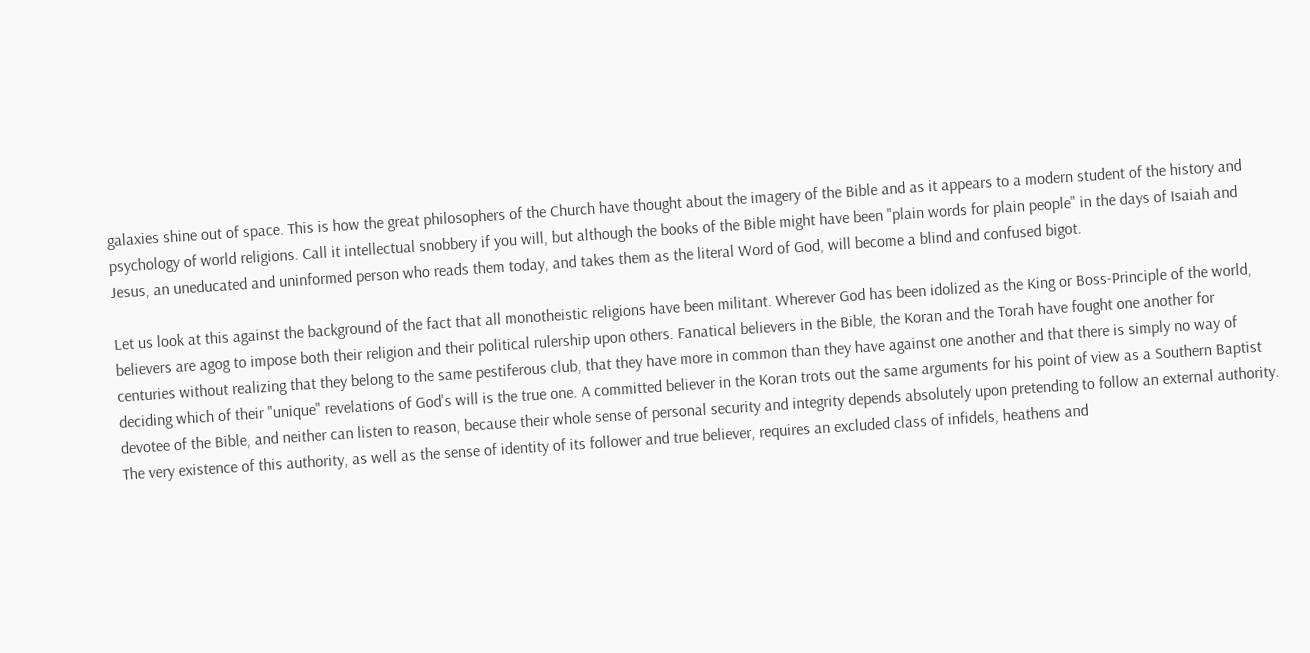galaxies shine out of space. This is how the great philosophers of the Church have thought about the imagery of the Bible and as it appears to a modern student of the history and psychology of world religions. Call it intellectual snobbery if you will, but although the books of the Bible might have been "plain words for plain people" in the days of Isaiah and Jesus, an uneducated and uninformed person who reads them today, and takes them as the literal Word of God, will become a blind and confused bigot.

Let us look at this against the background of the fact that all monotheistic religions have been militant. Wherever God has been idolized as the King or Boss-Principle of the world, believers are agog to impose both their religion and their political rulership upon others. Fanatical believers in the Bible, the Koran and the Torah have fought one another for centuries without realizing that they belong to the same pestiferous club, that they have more in common than they have against one another and that there is simply no way of deciding which of their "unique" revelations of God's will is the true one. A committed believer in the Koran trots out the same arguments for his point of view as a Southern Baptist devotee of the Bible, and neither can listen to reason, because their whole sense of personal security and integrity depends absolutely upon pretending to follow an external authority. The very existence of this authority, as well as the sense of identity of its follower and true believer, requires an excluded class of infidels, heathens and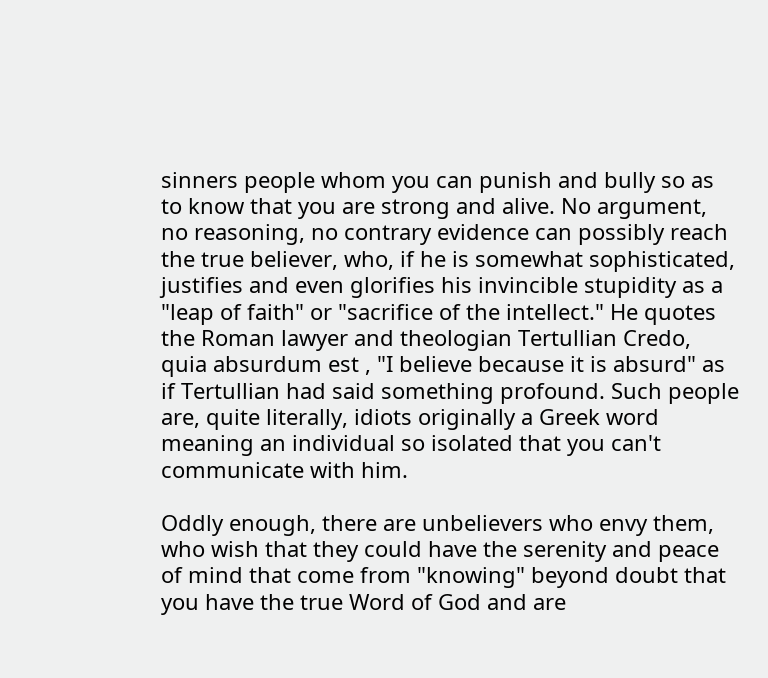sinners people whom you can punish and bully so as to know that you are strong and alive. No argument, no reasoning, no contrary evidence can possibly reach the true believer, who, if he is somewhat sophisticated, justifies and even glorifies his invincible stupidity as a "leap of faith" or "sacrifice of the intellect." He quotes the Roman lawyer and theologian Tertullian Credo, quia absurdum est , "I believe because it is absurd" as if Tertullian had said something profound. Such people are, quite literally, idiots originally a Greek word meaning an individual so isolated that you can't communicate with him.

Oddly enough, there are unbelievers who envy them, who wish that they could have the serenity and peace of mind that come from "knowing" beyond doubt that you have the true Word of God and are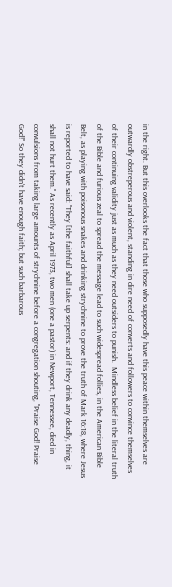in the right. But this overlooks the fact that those who supposedly have this peace within themselves are outwardly obstreperous and violent, standing in dire need of converts and followers to convince themselves of their continuing validity just as much as they need outsiders to punish.  Mindless belief in the literal truth of the Bible and furious zeal to spread the message lead to such widespread follies, in the American Bible Belt, as playing with poisonous snakes and drinking strychnine to prove the truth of Mark 16:18, where Jesus is reported to have said: "They [the faithful] shall take up serpents: and if they drink any deadly, thing, it shall not hurt them." As recently as April 1973, two men (one a pastor) in Newport, Tennessee, died in convulsions from taking large amounts of strychnine before a congregation shouting, "Praise God! Praise God!" So they didn't have enough faith; but such barbarous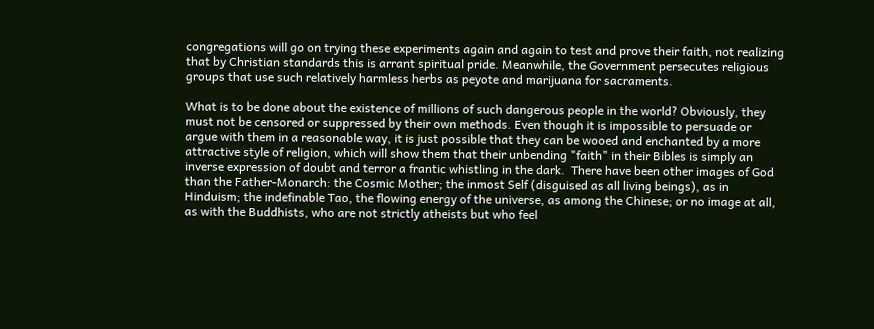congregations will go on trying these experiments again and again to test and prove their faith, not realizing that by Christian standards this is arrant spiritual pride. Meanwhile, the Government persecutes religious groups that use such relatively harmless herbs as peyote and marijuana for sacraments.

What is to be done about the existence of millions of such dangerous people in the world? Obviously, they must not be censored or suppressed by their own methods. Even though it is impossible to persuade or argue with them in a reasonable way, it is just possible that they can be wooed and enchanted by a more attractive style of religion, which will show them that their unbending "faith" in their Bibles is simply an inverse expression of doubt and terror a frantic whistling in the dark.  There have been other images of God than the Father-Monarch: the Cosmic Mother; the inmost Self (disguised as all living beings), as in Hinduism; the indefinable Tao, the flowing energy of the universe, as among the Chinese; or no image at all, as with the Buddhists, who are not strictly atheists but who feel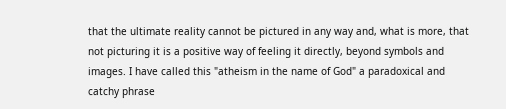that the ultimate reality cannot be pictured in any way and, what is more, that not picturing it is a positive way of feeling it directly, beyond symbols and images. I have called this "atheism in the name of God" a paradoxical and catchy phrase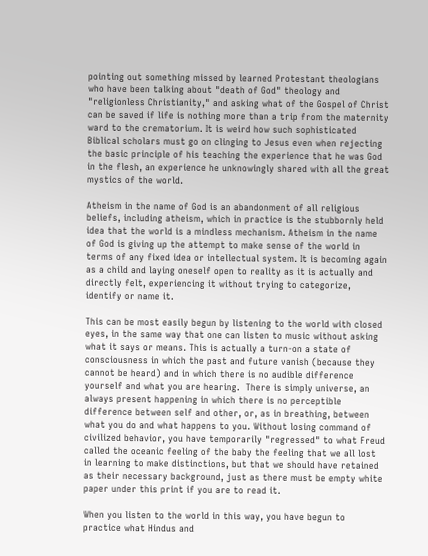pointing out something missed by learned Protestant theologians who have been talking about "death of God" theology and "religionless Christianity," and asking what of the Gospel of Christ can be saved if life is nothing more than a trip from the maternity ward to the crematorium. It is weird how such sophisticated Biblical scholars must go on clinging to Jesus even when rejecting the basic principle of his teaching the experience that he was God in the flesh, an experience he unknowingly shared with all the great mystics of the world.

Atheism in the name of God is an abandonment of all religious beliefs, including atheism, which in practice is the stubbornly held idea that the world is a mindless mechanism. Atheism in the name of God is giving up the attempt to make sense of the world in terms of any fixed idea or intellectual system. It is becoming again as a child and laying oneself open to reality as it is actually and directly felt, experiencing it without trying to categorize, identify or name it.

This can be most easily begun by listening to the world with closed eyes, in the same way that one can listen to music without asking what it says or means. This is actually a turn-on a state of consciousness in which the past and future vanish (because they cannot be heard) and in which there is no audible difference yourself and what you are hearing.  There is simply universe, an always present happening in which there is no perceptible difference between self and other, or, as in breathing, between what you do and what happens to you. Without losing command of civilized behavior, you have temporarily "regressed" to what Freud called the oceanic feeling of the baby the feeling that we all lost in learning to make distinctions, but that we should have retained as their necessary background, just as there must be empty white paper under this print if you are to read it.

When you listen to the world in this way, you have begun to practice what Hindus and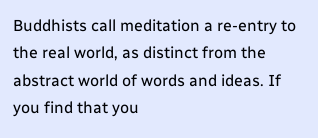Buddhists call meditation a re-entry to the real world, as distinct from the abstract world of words and ideas. If you find that you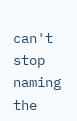can't stop naming the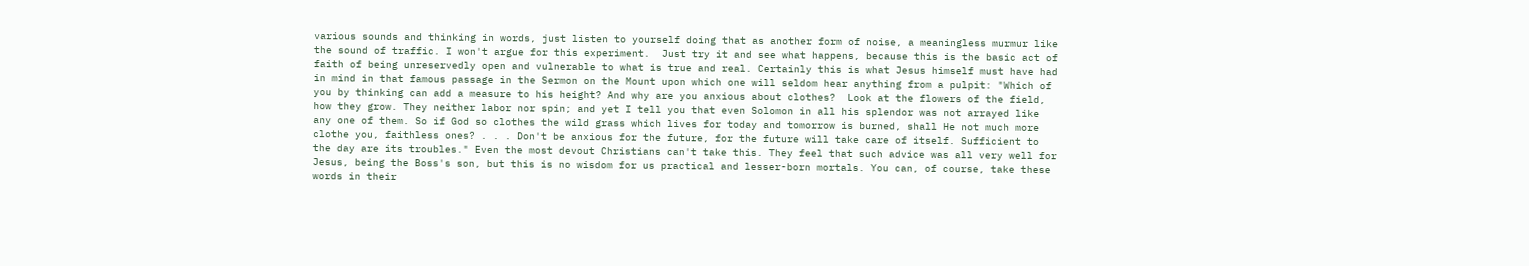various sounds and thinking in words, just listen to yourself doing that as another form of noise, a meaningless murmur like the sound of traffic. I won't argue for this experiment.  Just try it and see what happens, because this is the basic act of faith of being unreservedly open and vulnerable to what is true and real. Certainly this is what Jesus himself must have had in mind in that famous passage in the Sermon on the Mount upon which one will seldom hear anything from a pulpit: "Which of you by thinking can add a measure to his height? And why are you anxious about clothes?  Look at the flowers of the field, how they grow. They neither labor nor spin; and yet I tell you that even Solomon in all his splendor was not arrayed like any one of them. So if God so clothes the wild grass which lives for today and tomorrow is burned, shall He not much more clothe you, faithless ones? . . . Don't be anxious for the future, for the future will take care of itself. Sufficient to the day are its troubles." Even the most devout Christians can't take this. They feel that such advice was all very well for Jesus, being the Boss's son, but this is no wisdom for us practical and lesser-born mortals. You can, of course, take these words in their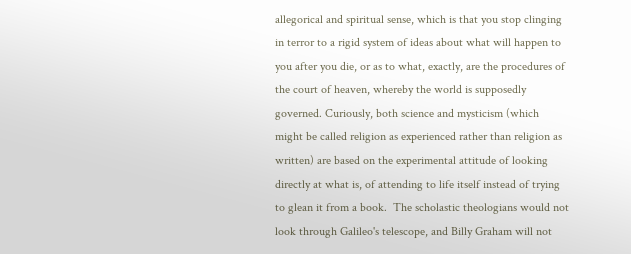allegorical and spiritual sense, which is that you stop clinging in terror to a rigid system of ideas about what will happen to you after you die, or as to what, exactly, are the procedures of the court of heaven, whereby the world is supposedly governed. Curiously, both science and mysticism (which might be called religion as experienced rather than religion as written) are based on the experimental attitude of looking directly at what is, of attending to life itself instead of trying to glean it from a book.  The scholastic theologians would not look through Galileo's telescope, and Billy Graham will not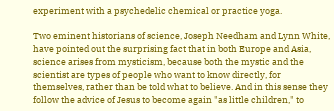experiment with a psychedelic chemical or practice yoga.

Two eminent historians of science, Joseph Needham and Lynn White, have pointed out the surprising fact that in both Europe and Asia, science arises from mysticism, because both the mystic and the scientist are types of people who want to know directly, for themselves, rather than be told what to believe. And in this sense they follow the advice of Jesus to become again "as little children," to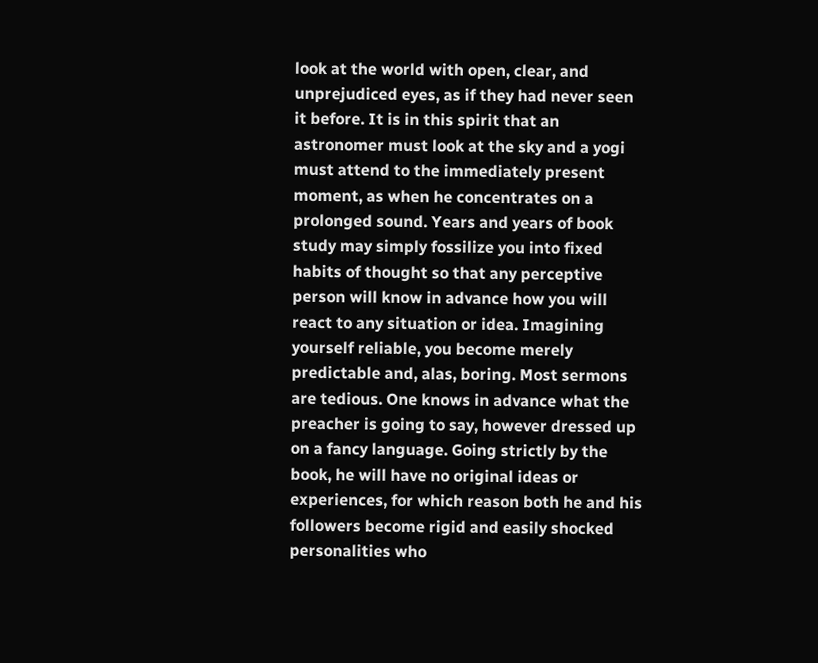look at the world with open, clear, and unprejudiced eyes, as if they had never seen it before. It is in this spirit that an astronomer must look at the sky and a yogi must attend to the immediately present moment, as when he concentrates on a prolonged sound. Years and years of book study may simply fossilize you into fixed habits of thought so that any perceptive person will know in advance how you will react to any situation or idea. Imagining yourself reliable, you become merely predictable and, alas, boring. Most sermons are tedious. One knows in advance what the preacher is going to say, however dressed up on a fancy language. Going strictly by the book, he will have no original ideas or experiences, for which reason both he and his followers become rigid and easily shocked personalities who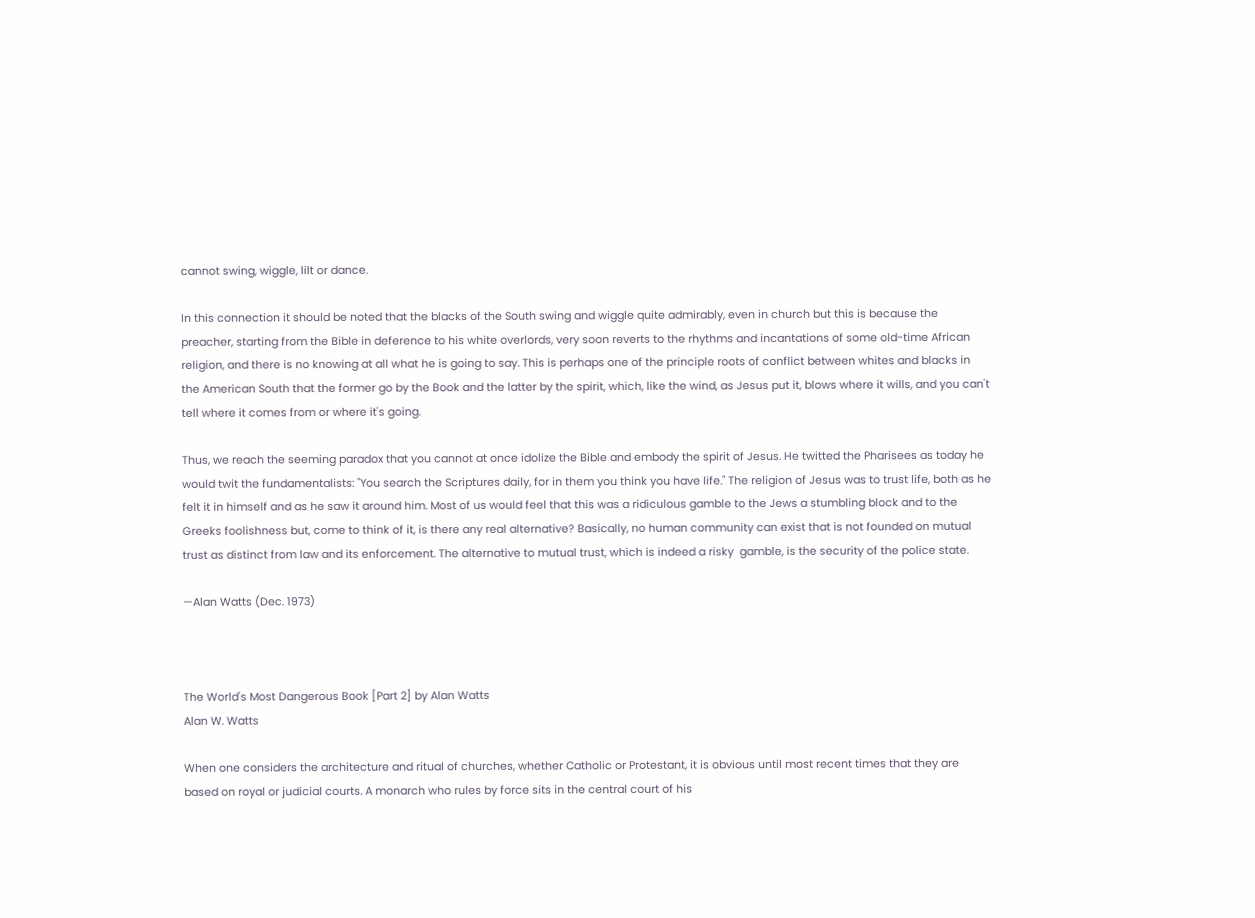cannot swing, wiggle, lilt or dance.

In this connection it should be noted that the blacks of the South swing and wiggle quite admirably, even in church but this is because the preacher, starting from the Bible in deference to his white overlords, very soon reverts to the rhythms and incantations of some old-time African religion, and there is no knowing at all what he is going to say. This is perhaps one of the principle roots of conflict between whites and blacks in the American South that the former go by the Book and the latter by the spirit, which, like the wind, as Jesus put it, blows where it wills, and you can't tell where it comes from or where it's going.

Thus, we reach the seeming paradox that you cannot at once idolize the Bible and embody the spirit of Jesus. He twitted the Pharisees as today he would twit the fundamentalists: "You search the Scriptures daily, for in them you think you have life." The religion of Jesus was to trust life, both as he felt it in himself and as he saw it around him. Most of us would feel that this was a ridiculous gamble to the Jews a stumbling block and to the Greeks foolishness but, come to think of it, is there any real alternative? Basically, no human community can exist that is not founded on mutual trust as distinct from law and its enforcement. The alternative to mutual trust, which is indeed a risky  gamble, is the security of the police state.

—Alan Watts (Dec. 1973)



The World's Most Dangerous Book [Part 2] by Alan Watts
Alan W. Watts

When one considers the architecture and ritual of churches, whether Catholic or Protestant, it is obvious until most recent times that they are based on royal or judicial courts. A monarch who rules by force sits in the central court of his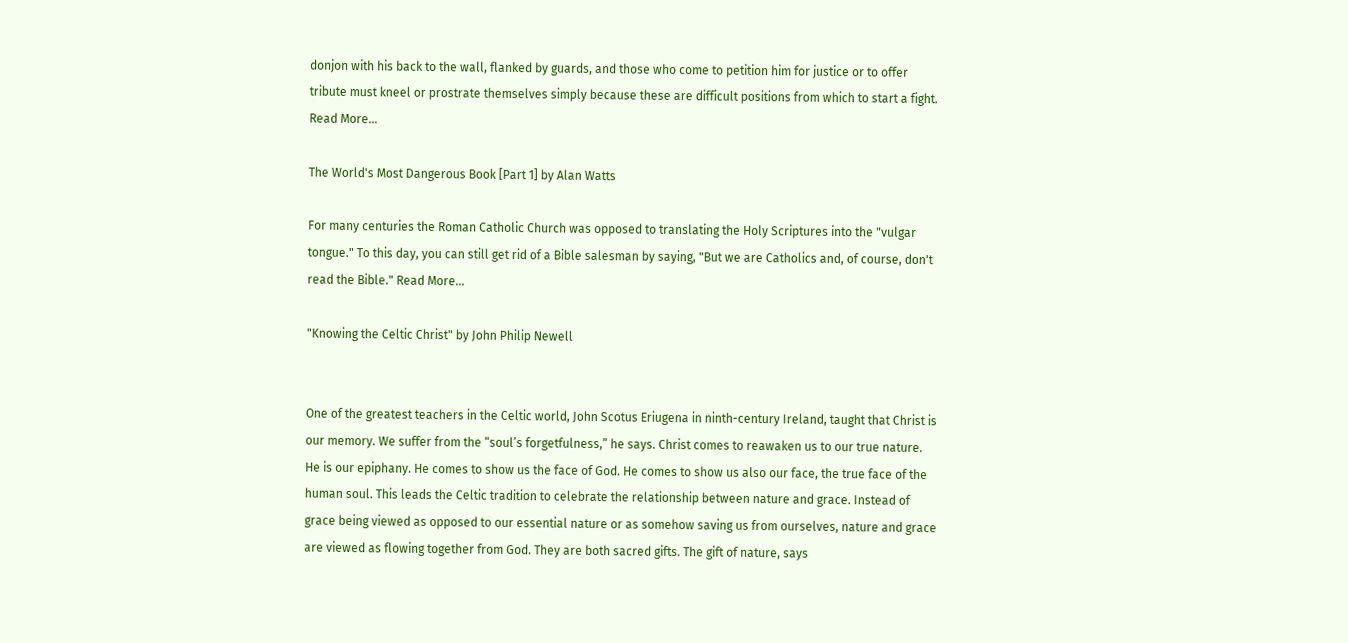donjon with his back to the wall, flanked by guards, and those who come to petition him for justice or to offer tribute must kneel or prostrate themselves simply because these are difficult positions from which to start a fight. Read More...

The World's Most Dangerous Book [Part 1] by Alan Watts

For many centuries the Roman Catholic Church was opposed to translating the Holy Scriptures into the "vulgar tongue." To this day, you can still get rid of a Bible salesman by saying, "But we are Catholics and, of course, don't read the Bible." Read More...

"Knowing the Celtic Christ" by John Philip Newell


One of the greatest teachers in the Celtic world, John Scotus Eriugena in ninth-century Ireland, taught that Christ is our memory. We suffer from the “soul’s forgetfulness,” he says. Christ comes to reawaken us to our true nature. He is our epiphany. He comes to show us the face of God. He comes to show us also our face, the true face of the human soul. This leads the Celtic tradition to celebrate the relationship between nature and grace. Instead of grace being viewed as opposed to our essential nature or as somehow saving us from ourselves, nature and grace are viewed as flowing together from God. They are both sacred gifts. The gift of nature, says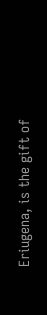Eriugena, is the gift of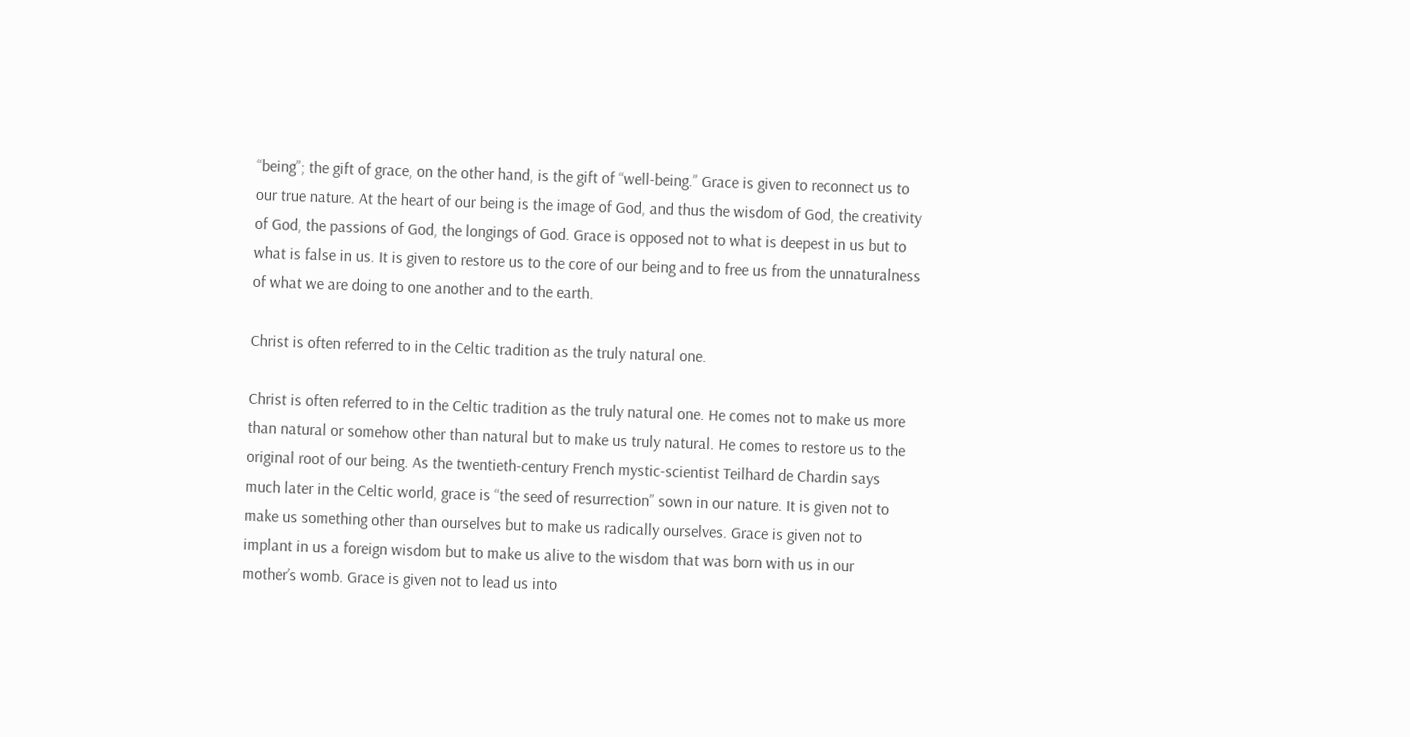“being”; the gift of grace, on the other hand, is the gift of “well-being.” Grace is given to reconnect us to our true nature. At the heart of our being is the image of God, and thus the wisdom of God, the creativity of God, the passions of God, the longings of God. Grace is opposed not to what is deepest in us but to what is false in us. It is given to restore us to the core of our being and to free us from the unnaturalness of what we are doing to one another and to the earth.

Christ is often referred to in the Celtic tradition as the truly natural one.

Christ is often referred to in the Celtic tradition as the truly natural one. He comes not to make us more than natural or somehow other than natural but to make us truly natural. He comes to restore us to the original root of our being. As the twentieth-century French mystic-scientist Teilhard de Chardin says much later in the Celtic world, grace is “the seed of resurrection” sown in our nature. It is given not to make us something other than ourselves but to make us radically ourselves. Grace is given not to implant in us a foreign wisdom but to make us alive to the wisdom that was born with us in our mother’s womb. Grace is given not to lead us into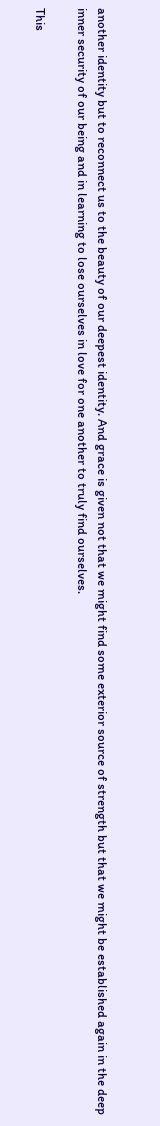another identity but to reconnect us to the beauty of our deepest identity. And grace is given not that we might find some exterior source of strength but that we might be established again in the deep inner security of our being and in learning to lose ourselves in love for one another to truly find ourselves.

This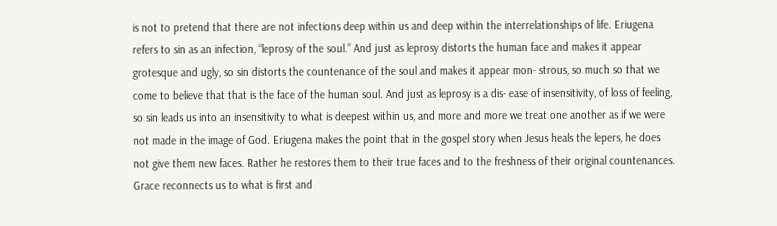is not to pretend that there are not infections deep within us and deep within the interrelationships of life. Eriugena refers to sin as an infection, “leprosy of the soul.” And just as leprosy distorts the human face and makes it appear grotesque and ugly, so sin distorts the countenance of the soul and makes it appear mon- strous, so much so that we come to believe that that is the face of the human soul. And just as leprosy is a dis- ease of insensitivity, of loss of feeling, so sin leads us into an insensitivity to what is deepest within us, and more and more we treat one another as if we were not made in the image of God. Eriugena makes the point that in the gospel story when Jesus heals the lepers, he does not give them new faces. Rather he restores them to their true faces and to the freshness of their original countenances. Grace reconnects us to what is first and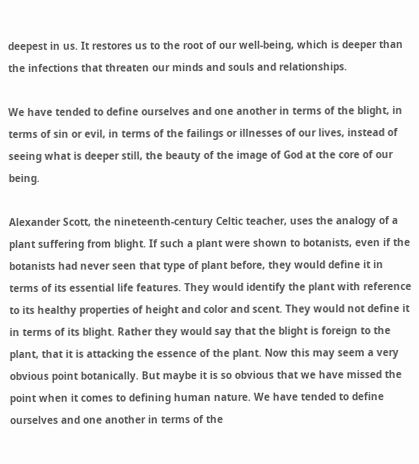deepest in us. It restores us to the root of our well-being, which is deeper than the infections that threaten our minds and souls and relationships.

We have tended to define ourselves and one another in terms of the blight, in terms of sin or evil, in terms of the failings or illnesses of our lives, instead of seeing what is deeper still, the beauty of the image of God at the core of our being.

Alexander Scott, the nineteenth-century Celtic teacher, uses the analogy of a plant suffering from blight. If such a plant were shown to botanists, even if the botanists had never seen that type of plant before, they would define it in terms of its essential life features. They would identify the plant with reference to its healthy properties of height and color and scent. They would not define it in terms of its blight. Rather they would say that the blight is foreign to the plant, that it is attacking the essence of the plant. Now this may seem a very obvious point botanically. But maybe it is so obvious that we have missed the point when it comes to defining human nature. We have tended to define ourselves and one another in terms of the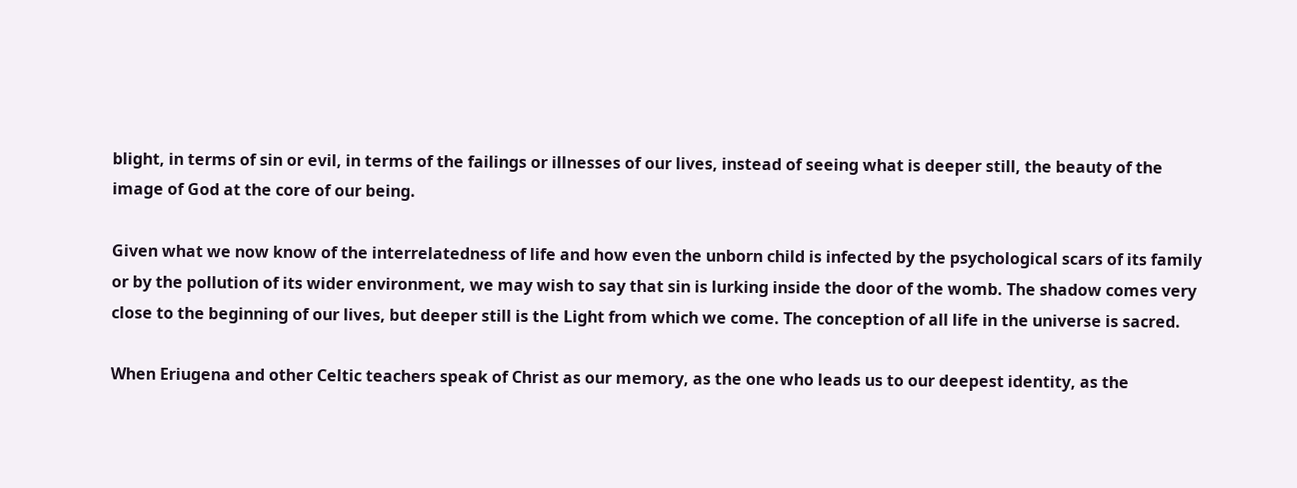blight, in terms of sin or evil, in terms of the failings or illnesses of our lives, instead of seeing what is deeper still, the beauty of the image of God at the core of our being.

Given what we now know of the interrelatedness of life and how even the unborn child is infected by the psychological scars of its family or by the pollution of its wider environment, we may wish to say that sin is lurking inside the door of the womb. The shadow comes very close to the beginning of our lives, but deeper still is the Light from which we come. The conception of all life in the universe is sacred.

When Eriugena and other Celtic teachers speak of Christ as our memory, as the one who leads us to our deepest identity, as the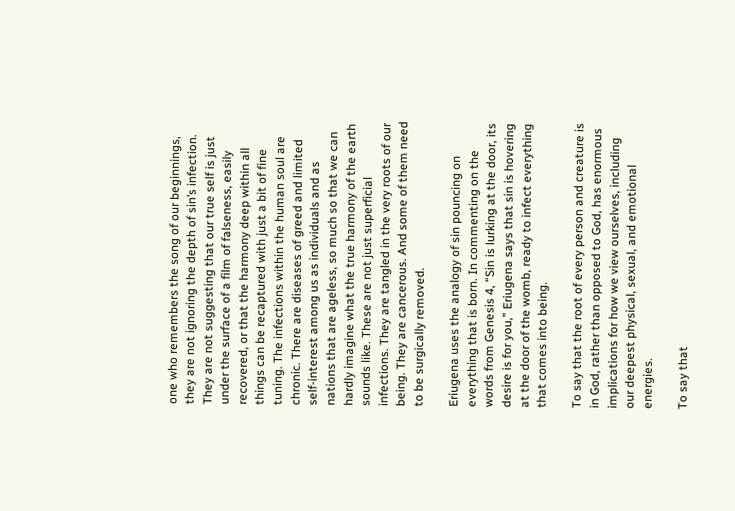one who remembers the song of our beginnings, they are not ignoring the depth of sin’s infection. They are not suggesting that our true self is just under the surface of a film of falseness, easily recovered, or that the harmony deep within all things can be recaptured with just a bit of fine tuning. The infections within the human soul are chronic. There are diseases of greed and limited self-interest among us as individuals and as nations that are ageless, so much so that we can hardly imagine what the true harmony of the earth sounds like. These are not just superficial infections. They are tangled in the very roots of our being. They are cancerous. And some of them need to be surgically removed.

Eriugena uses the analogy of sin pouncing on everything that is born. In commenting on the words from Genesis 4, “Sin is lurking at the door, its desire is for you,” Eriugena says that sin is hovering at the door of the womb, ready to infect everything that comes into being.

To say that the root of every person and creature is in God, rather than opposed to God, has enormous implications for how we view ourselves, including our deepest physical, sexual, and emotional energies.

To say that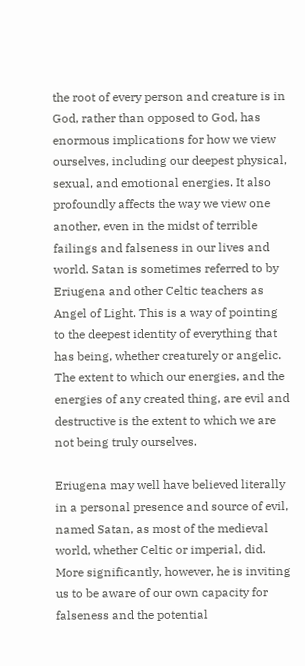the root of every person and creature is in God, rather than opposed to God, has enormous implications for how we view ourselves, including our deepest physical, sexual, and emotional energies. It also profoundly affects the way we view one another, even in the midst of terrible failings and falseness in our lives and world. Satan is sometimes referred to by Eriugena and other Celtic teachers as Angel of Light. This is a way of pointing to the deepest identity of everything that has being, whether creaturely or angelic. The extent to which our energies, and the energies of any created thing, are evil and destructive is the extent to which we are not being truly ourselves.

Eriugena may well have believed literally in a personal presence and source of evil, named Satan, as most of the medieval world, whether Celtic or imperial, did. More significantly, however, he is inviting us to be aware of our own capacity for falseness and the potential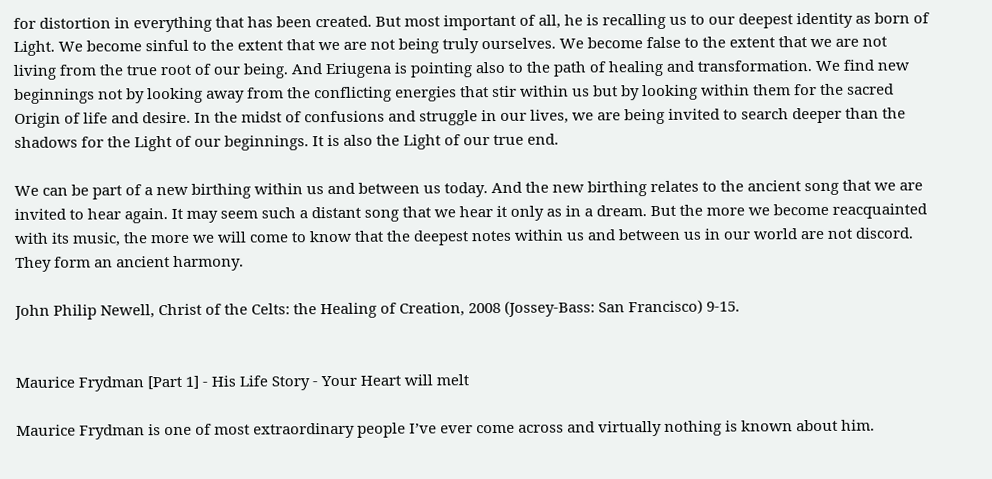for distortion in everything that has been created. But most important of all, he is recalling us to our deepest identity as born of Light. We become sinful to the extent that we are not being truly ourselves. We become false to the extent that we are not living from the true root of our being. And Eriugena is pointing also to the path of healing and transformation. We find new beginnings not by looking away from the conflicting energies that stir within us but by looking within them for the sacred Origin of life and desire. In the midst of confusions and struggle in our lives, we are being invited to search deeper than the shadows for the Light of our beginnings. It is also the Light of our true end.

We can be part of a new birthing within us and between us today. And the new birthing relates to the ancient song that we are invited to hear again. It may seem such a distant song that we hear it only as in a dream. But the more we become reacquainted with its music, the more we will come to know that the deepest notes within us and between us in our world are not discord. They form an ancient harmony.

John Philip Newell, Christ of the Celts: the Healing of Creation, 2008 (Jossey-Bass: San Francisco) 9-15.


Maurice Frydman [Part 1] - His Life Story - Your Heart will melt

Maurice Frydman is one of most extraordinary people I’ve ever come across and virtually nothing is known about him.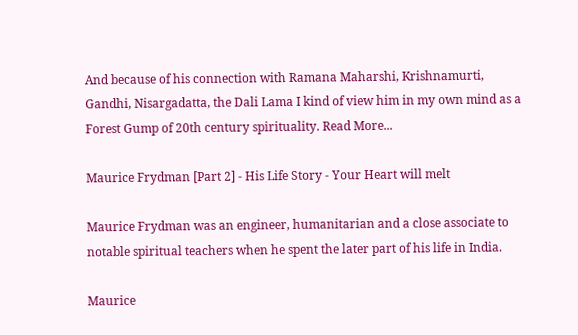And because of his connection with Ramana Maharshi, Krishnamurti, Gandhi, Nisargadatta, the Dali Lama I kind of view him in my own mind as a Forest Gump of 20th century spirituality. Read More...

Maurice Frydman [Part 2] - His Life Story - Your Heart will melt

Maurice Frydman was an engineer, humanitarian and a close associate to notable spiritual teachers when he spent the later part of his life in India.

Maurice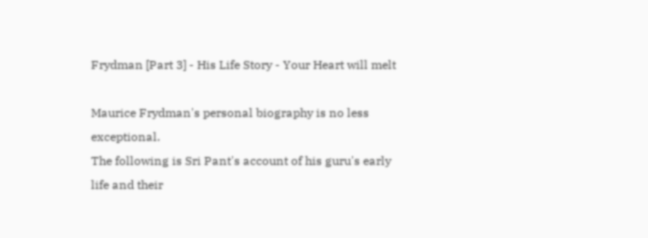Frydman [Part 3] - His Life Story - Your Heart will melt

Maurice Frydman's personal biography is no less exceptional.
The following is Sri Pant's account of his guru's early life and their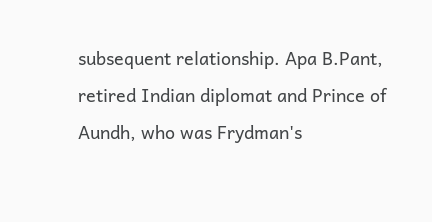subsequent relationship. Apa B.Pant, retired Indian diplomat and Prince of Aundh, who was Frydman's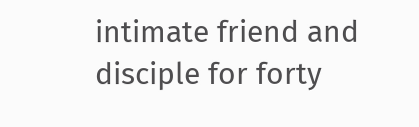intimate friend and disciple for forty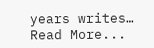years writes… Read More...